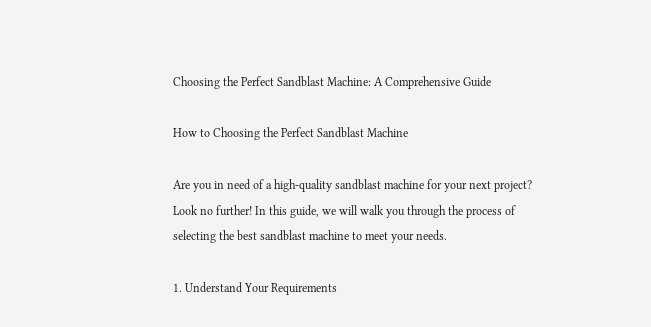Choosing the Perfect Sandblast Machine: A Comprehensive Guide

How to Choosing the Perfect Sandblast Machine

Are you in need of a high-quality sandblast machine for your next project? Look no further! In this guide, we will walk you through the process of selecting the best sandblast machine to meet your needs.

1. Understand Your Requirements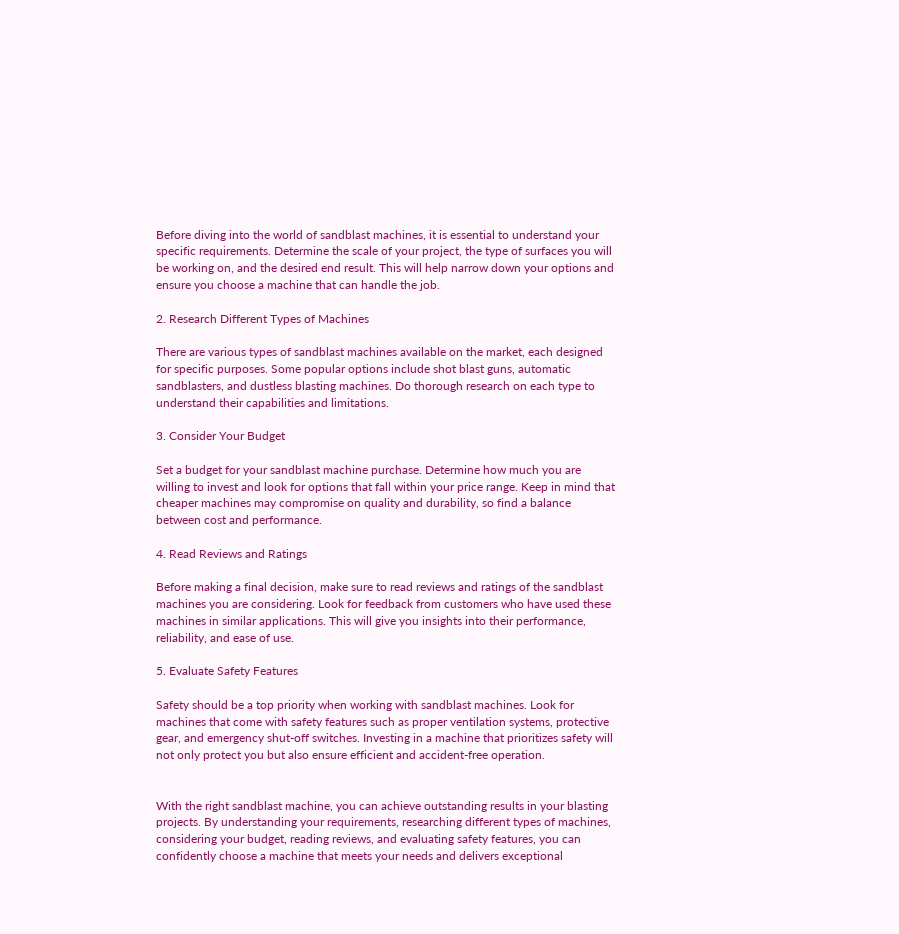Before diving into the world of sandblast machines, it is essential to understand your specific requirements. Determine the scale of your project, the type of surfaces you will be working on, and the desired end result. This will help narrow down your options and ensure you choose a machine that can handle the job.

2. Research Different Types of Machines

There are various types of sandblast machines available on the market, each designed for specific purposes. Some popular options include shot blast guns, automatic sandblasters, and dustless blasting machines. Do thorough research on each type to understand their capabilities and limitations.

3. Consider Your Budget

Set a budget for your sandblast machine purchase. Determine how much you are willing to invest and look for options that fall within your price range. Keep in mind that cheaper machines may compromise on quality and durability, so find a balance between cost and performance.

4. Read Reviews and Ratings

Before making a final decision, make sure to read reviews and ratings of the sandblast machines you are considering. Look for feedback from customers who have used these machines in similar applications. This will give you insights into their performance, reliability, and ease of use.

5. Evaluate Safety Features

Safety should be a top priority when working with sandblast machines. Look for machines that come with safety features such as proper ventilation systems, protective gear, and emergency shut-off switches. Investing in a machine that prioritizes safety will not only protect you but also ensure efficient and accident-free operation.


With the right sandblast machine, you can achieve outstanding results in your blasting projects. By understanding your requirements, researching different types of machines, considering your budget, reading reviews, and evaluating safety features, you can confidently choose a machine that meets your needs and delivers exceptional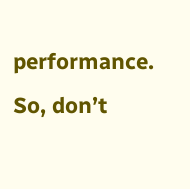performance. So, don’t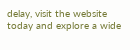delay, visit the website today and explore a wide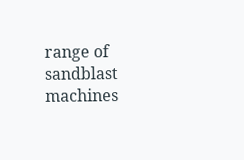range of sandblast machines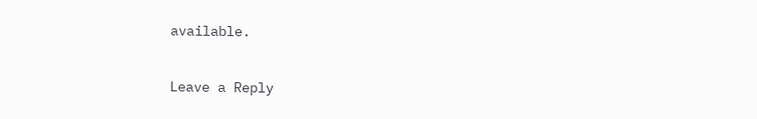available.

Leave a Reply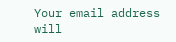Your email address will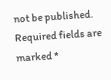not be published. Required fields are marked *